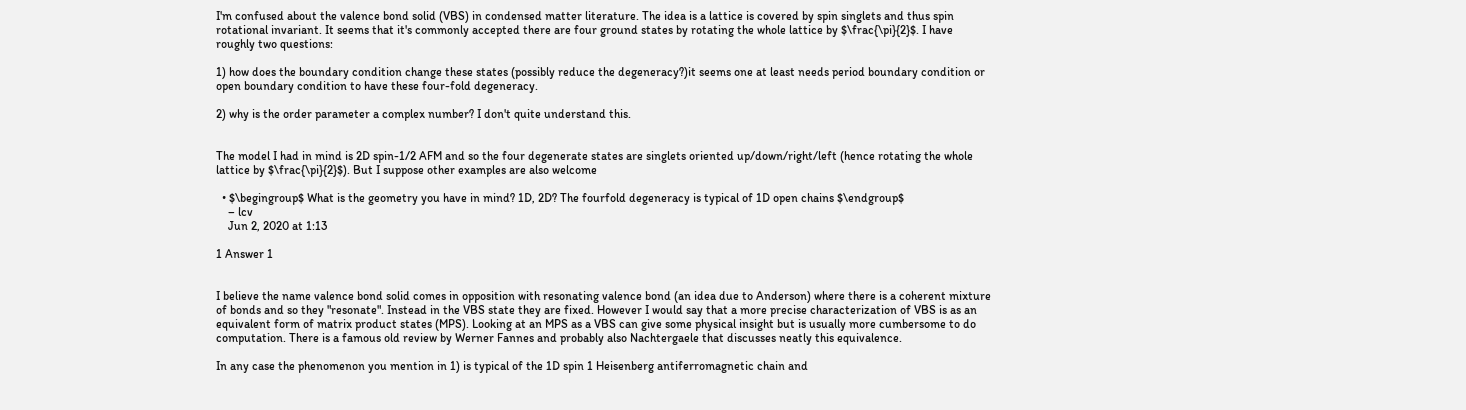I'm confused about the valence bond solid (VBS) in condensed matter literature. The idea is a lattice is covered by spin singlets and thus spin rotational invariant. It seems that it's commonly accepted there are four ground states by rotating the whole lattice by $\frac{\pi}{2}$. I have roughly two questions:

1) how does the boundary condition change these states (possibly reduce the degeneracy?)it seems one at least needs period boundary condition or open boundary condition to have these four-fold degeneracy.

2) why is the order parameter a complex number? I don't quite understand this.


The model I had in mind is 2D spin-1/2 AFM and so the four degenerate states are singlets oriented up/down/right/left (hence rotating the whole lattice by $\frac{\pi}{2}$). But I suppose other examples are also welcome

  • $\begingroup$ What is the geometry you have in mind? 1D, 2D? The fourfold degeneracy is typical of 1D open chains $\endgroup$
    – lcv
    Jun 2, 2020 at 1:13

1 Answer 1


I believe the name valence bond solid comes in opposition with resonating valence bond (an idea due to Anderson) where there is a coherent mixture of bonds and so they "resonate". Instead in the VBS state they are fixed. However I would say that a more precise characterization of VBS is as an equivalent form of matrix product states (MPS). Looking at an MPS as a VBS can give some physical insight but is usually more cumbersome to do computation. There is a famous old review by Werner Fannes and probably also Nachtergaele that discusses neatly this equivalence.

In any case the phenomenon you mention in 1) is typical of the 1D spin 1 Heisenberg antiferromagnetic chain and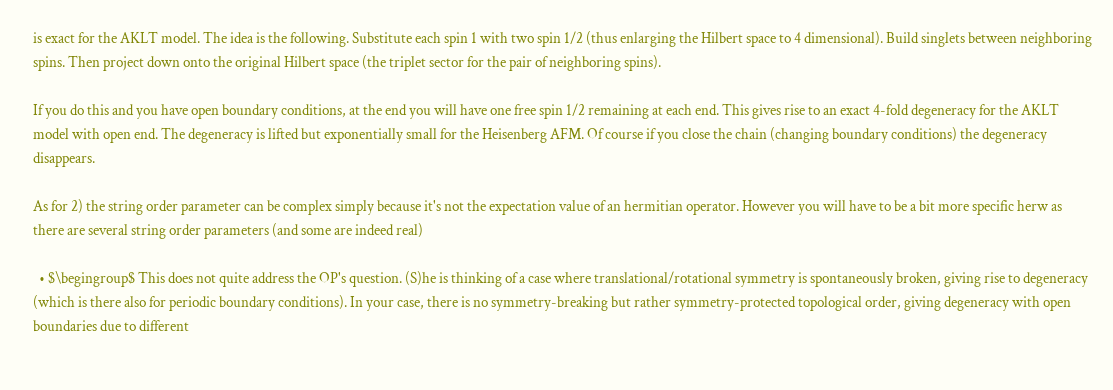is exact for the AKLT model. The idea is the following. Substitute each spin 1 with two spin 1/2 (thus enlarging the Hilbert space to 4 dimensional). Build singlets between neighboring spins. Then project down onto the original Hilbert space (the triplet sector for the pair of neighboring spins).

If you do this and you have open boundary conditions, at the end you will have one free spin 1/2 remaining at each end. This gives rise to an exact 4-fold degeneracy for the AKLT model with open end. The degeneracy is lifted but exponentially small for the Heisenberg AFM. Of course if you close the chain (changing boundary conditions) the degeneracy disappears.

As for 2) the string order parameter can be complex simply because it's not the expectation value of an hermitian operator. However you will have to be a bit more specific herw as there are several string order parameters (and some are indeed real)

  • $\begingroup$ This does not quite address the OP's question. (S)he is thinking of a case where translational/rotational symmetry is spontaneously broken, giving rise to degeneracy (which is there also for periodic boundary conditions). In your case, there is no symmetry-breaking but rather symmetry-protected topological order, giving degeneracy with open boundaries due to different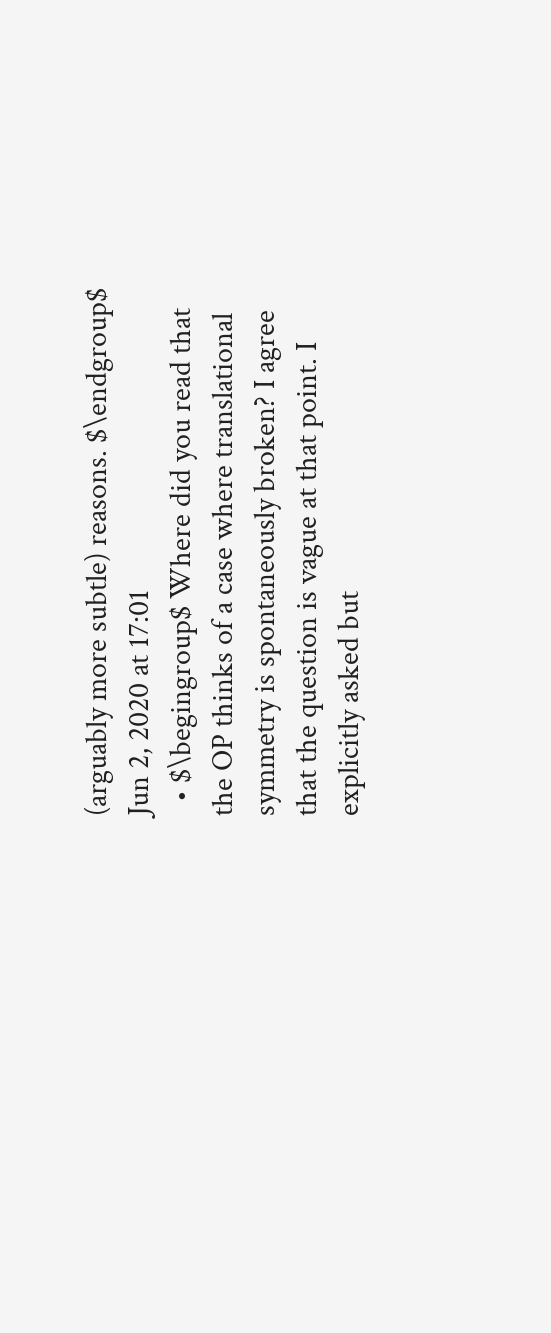(arguably more subtle) reasons. $\endgroup$ Jun 2, 2020 at 17:01
  • $\begingroup$ Where did you read that the OP thinks of a case where translational symmetry is spontaneously broken? I agree that the question is vague at that point. I explicitly asked but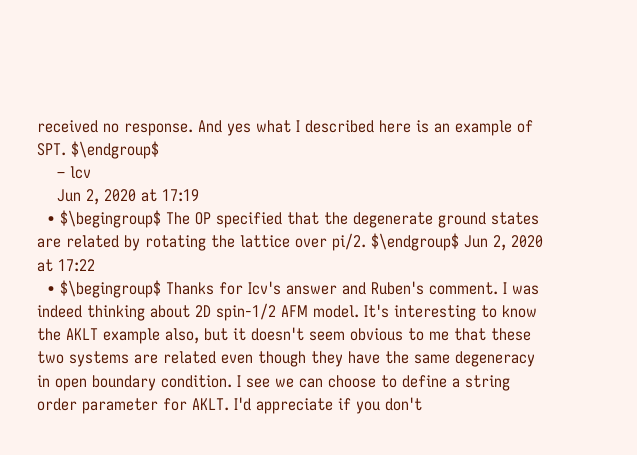received no response. And yes what I described here is an example of SPT. $\endgroup$
    – lcv
    Jun 2, 2020 at 17:19
  • $\begingroup$ The OP specified that the degenerate ground states are related by rotating the lattice over pi/2. $\endgroup$ Jun 2, 2020 at 17:22
  • $\begingroup$ Thanks for Icv's answer and Ruben's comment. I was indeed thinking about 2D spin-1/2 AFM model. It's interesting to know the AKLT example also, but it doesn't seem obvious to me that these two systems are related even though they have the same degeneracy in open boundary condition. I see we can choose to define a string order parameter for AKLT. I'd appreciate if you don't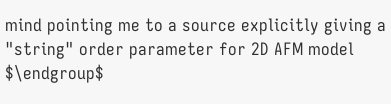mind pointing me to a source explicitly giving a "string" order parameter for 2D AFM model $\endgroup$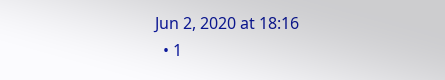Jun 2, 2020 at 18:16
  • 1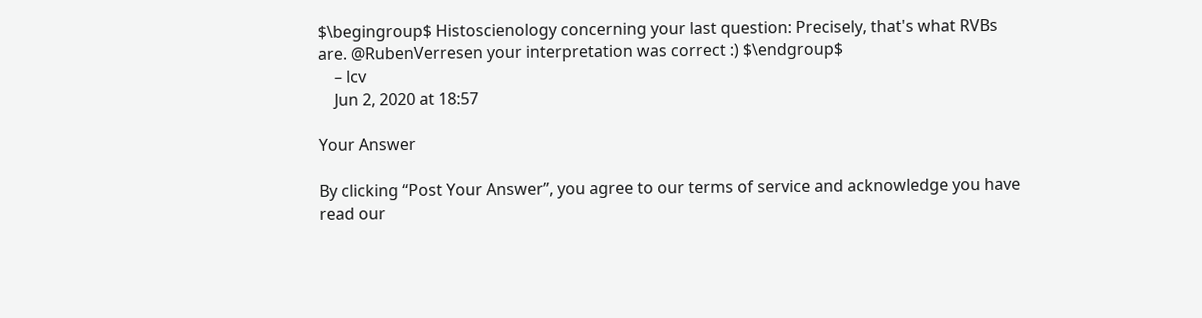$\begingroup$ Histoscienology concerning your last question: Precisely, that's what RVBs are. @RubenVerresen your interpretation was correct :) $\endgroup$
    – lcv
    Jun 2, 2020 at 18:57

Your Answer

By clicking “Post Your Answer”, you agree to our terms of service and acknowledge you have read our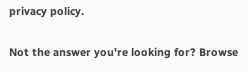privacy policy.

Not the answer you're looking for? Browse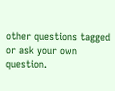other questions tagged or ask your own question.